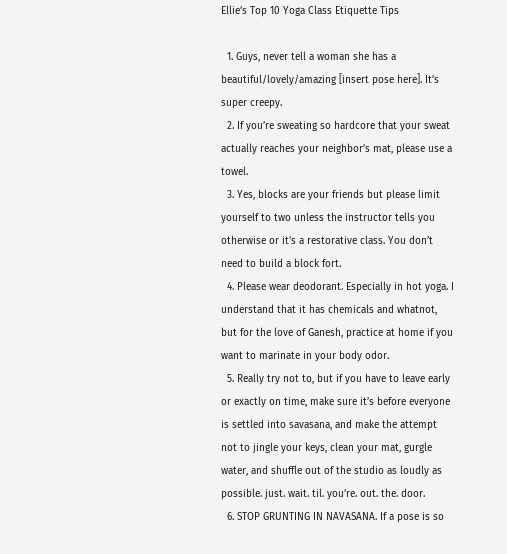Ellie’s Top 10 Yoga Class Etiquette Tips

  1. Guys, never tell a woman she has a beautiful/lovely/amazing [insert pose here]. It’s super creepy.
  2. If you’re sweating so hardcore that your sweat actually reaches your neighbor’s mat, please use a towel.
  3. Yes, blocks are your friends but please limit yourself to two unless the instructor tells you otherwise or it’s a restorative class. You don’t need to build a block fort.
  4. Please wear deodorant. Especially in hot yoga. I understand that it has chemicals and whatnot, but for the love of Ganesh, practice at home if you want to marinate in your body odor.
  5. Really try not to, but if you have to leave early or exactly on time, make sure it’s before everyone is settled into savasana, and make the attempt not to jingle your keys, clean your mat, gurgle water, and shuffle out of the studio as loudly as possible. just. wait. til. you’re. out. the. door.
  6. STOP GRUNTING IN NAVASANA. If a pose is so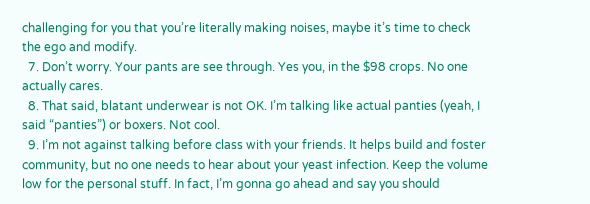challenging for you that you’re literally making noises, maybe it’s time to check the ego and modify.
  7. Don’t worry. Your pants are see through. Yes you, in the $98 crops. No one actually cares.
  8. That said, blatant underwear is not OK. I’m talking like actual panties (yeah, I said “panties”) or boxers. Not cool.
  9. I’m not against talking before class with your friends. It helps build and foster community, but no one needs to hear about your yeast infection. Keep the volume low for the personal stuff. In fact, I’m gonna go ahead and say you should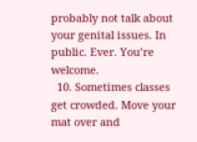probably not talk about your genital issues. In public. Ever. You’re welcome.
  10. Sometimes classes get crowded. Move your mat over and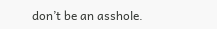don’t be an asshole.